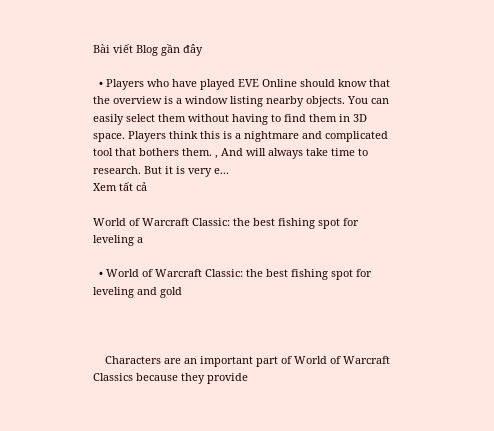Bài viết Blog gần đây

  • Players who have played EVE Online should know that the overview is a window listing nearby objects. You can easily select them without having to find them in 3D space. Players think this is a nightmare and complicated tool that bothers them. , And will always take time to research. But it is very e...
Xem tất cả

World of Warcraft Classic: the best fishing spot for leveling a

  • World of Warcraft Classic: the best fishing spot for leveling and gold



    Characters are an important part of World of Warcraft Classics because they provide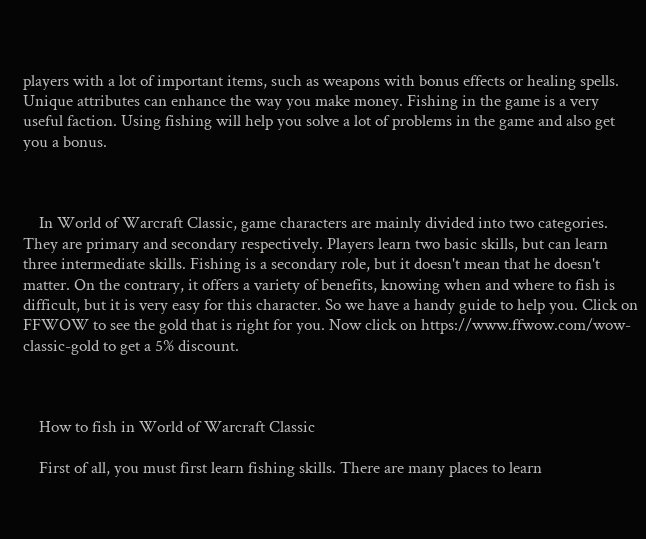players with a lot of important items, such as weapons with bonus effects or healing spells. Unique attributes can enhance the way you make money. Fishing in the game is a very useful faction. Using fishing will help you solve a lot of problems in the game and also get you a bonus.



    In World of Warcraft Classic, game characters are mainly divided into two categories. They are primary and secondary respectively. Players learn two basic skills, but can learn three intermediate skills. Fishing is a secondary role, but it doesn't mean that he doesn't matter. On the contrary, it offers a variety of benefits, knowing when and where to fish is difficult, but it is very easy for this character. So we have a handy guide to help you. Click on FFWOW to see the gold that is right for you. Now click on https://www.ffwow.com/wow-classic-gold to get a 5% discount.



    How to fish in World of Warcraft Classic

    First of all, you must first learn fishing skills. There are many places to learn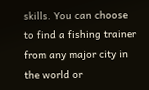skills. You can choose to find a fishing trainer from any major city in the world or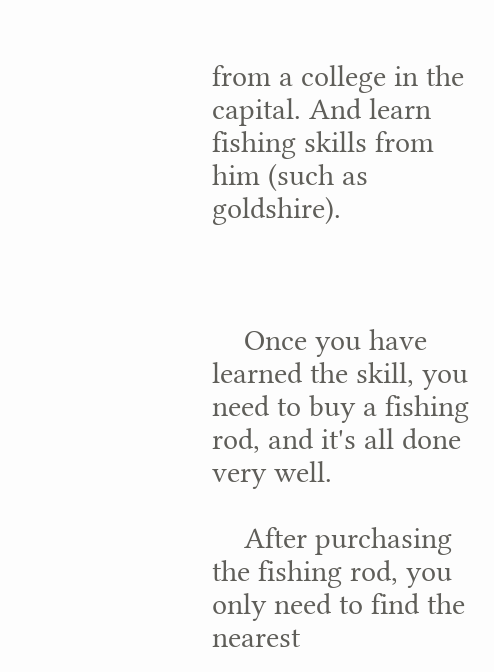from a college in the capital. And learn fishing skills from him (such as goldshire).



    Once you have learned the skill, you need to buy a fishing rod, and it's all done very well.

    After purchasing the fishing rod, you only need to find the nearest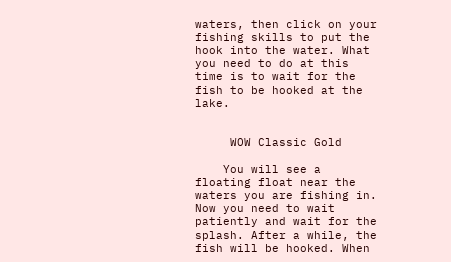waters, then click on your fishing skills to put the hook into the water. What you need to do at this time is to wait for the fish to be hooked at the lake.


     WOW Classic Gold

    You will see a floating float near the waters you are fishing in. Now you need to wait patiently and wait for the splash. After a while, the fish will be hooked. When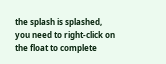the splash is splashed, you need to right-click on the float to complete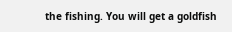the fishing. You will get a goldfish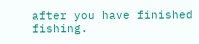after you have finished fishing.